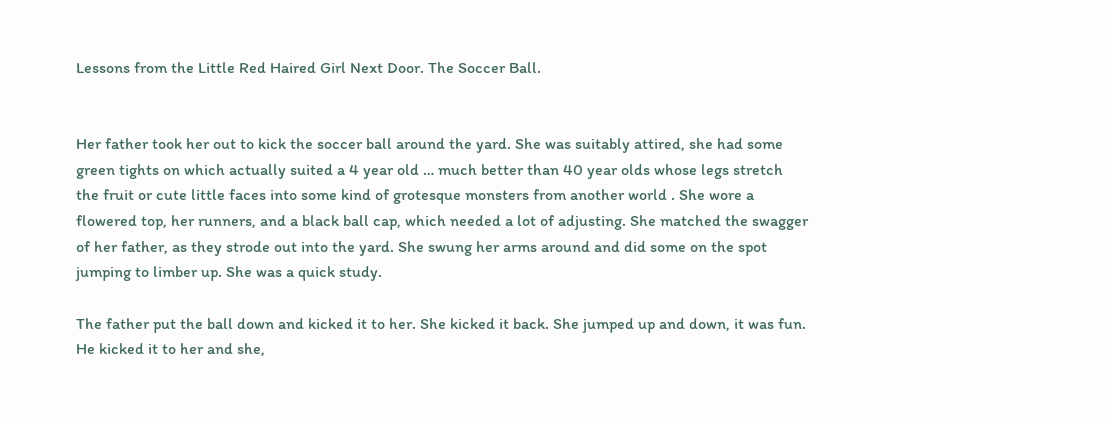Lessons from the Little Red Haired Girl Next Door. The Soccer Ball.


Her father took her out to kick the soccer ball around the yard. She was suitably attired, she had some green tights on which actually suited a 4 year old … much better than 40 year olds whose legs stretch the fruit or cute little faces into some kind of grotesque monsters from another world . She wore a flowered top, her runners, and a black ball cap, which needed a lot of adjusting. She matched the swagger of her father, as they strode out into the yard. She swung her arms around and did some on the spot jumping to limber up. She was a quick study.

The father put the ball down and kicked it to her. She kicked it back. She jumped up and down, it was fun. He kicked it to her and she,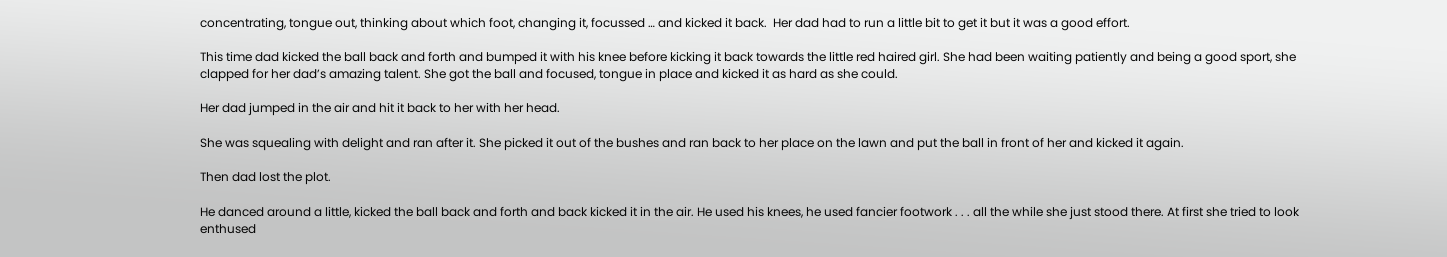concentrating, tongue out, thinking about which foot, changing it, focussed … and kicked it back.  Her dad had to run a little bit to get it but it was a good effort.

This time dad kicked the ball back and forth and bumped it with his knee before kicking it back towards the little red haired girl. She had been waiting patiently and being a good sport, she clapped for her dad’s amazing talent. She got the ball and focused, tongue in place and kicked it as hard as she could.

Her dad jumped in the air and hit it back to her with her head.

She was squealing with delight and ran after it. She picked it out of the bushes and ran back to her place on the lawn and put the ball in front of her and kicked it again.

Then dad lost the plot.

He danced around a little, kicked the ball back and forth and back kicked it in the air. He used his knees, he used fancier footwork . . . all the while she just stood there. At first she tried to look enthused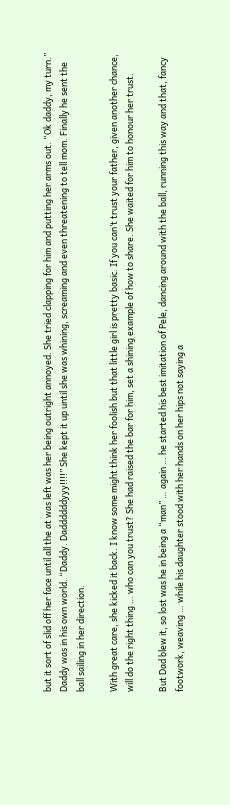but it sort of slid off her face until all the at was left was her being outright annoyed. She tried clapping for him and putting her arms out. “Ok daddy, my turn.” Daddy was in his own world. “Daddy. Daddddddyyy!!!!” She kept it up until she was whining, screaming and even threatening to tell mom. Finally he sent the ball sailing in her direction.

With great care, she kicked it back. I know some might think her foolish but that little girl is pretty basic. If you can’t trust your father, given another chance, will do the right thing … who can you trust? She had raised the bar for him, set a shining example of how to share. She waited for him to honour her trust.

But Dad blew it, so lost was he in being a “man” … again … he started his best imitation of Pele, dancing around with the ball, running this way and that, fancy footwork, weaving … while his daughter stood with her hands on her hips not saying a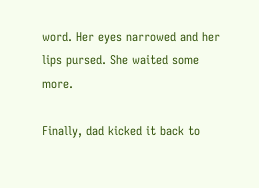word. Her eyes narrowed and her lips pursed. She waited some more.

Finally, dad kicked it back to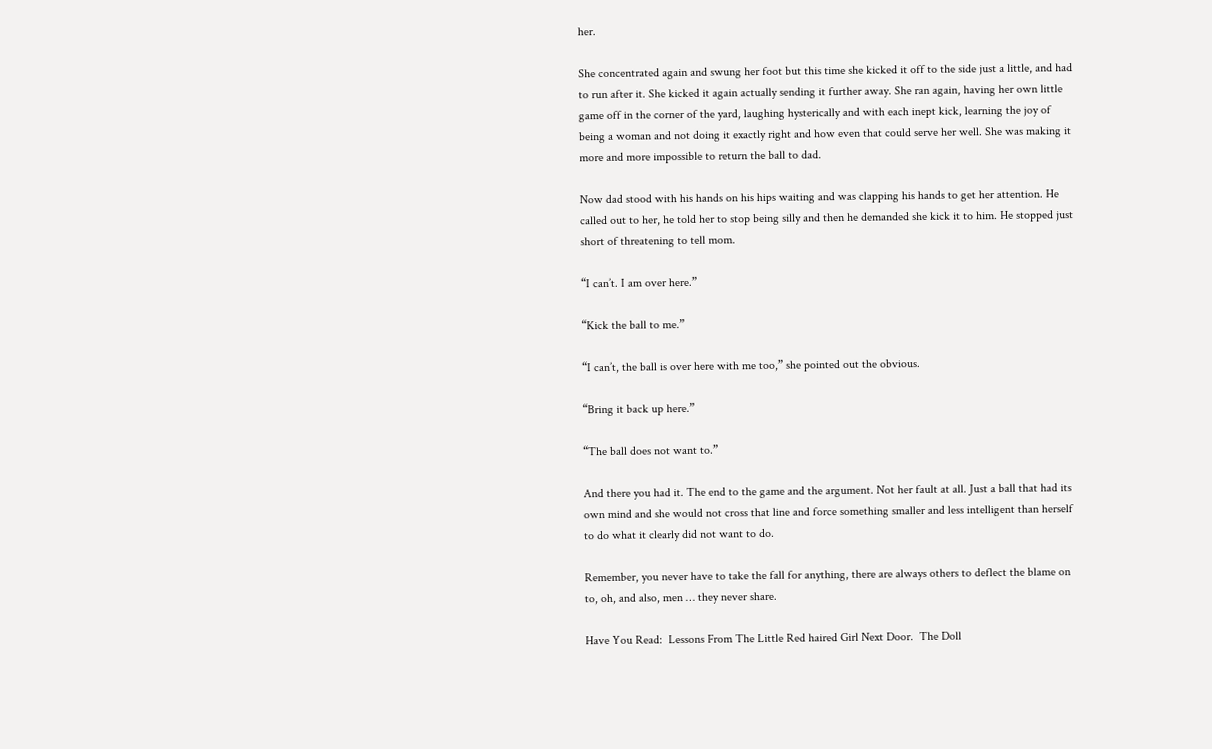her.

She concentrated again and swung her foot but this time she kicked it off to the side just a little, and had to run after it. She kicked it again actually sending it further away. She ran again, having her own little game off in the corner of the yard, laughing hysterically and with each inept kick, learning the joy of being a woman and not doing it exactly right and how even that could serve her well. She was making it more and more impossible to return the ball to dad.

Now dad stood with his hands on his hips waiting and was clapping his hands to get her attention. He called out to her, he told her to stop being silly and then he demanded she kick it to him. He stopped just short of threatening to tell mom.

“I can’t. I am over here.”

“Kick the ball to me.”

“I can’t, the ball is over here with me too,” she pointed out the obvious.

“Bring it back up here.”

“The ball does not want to.”

And there you had it. The end to the game and the argument. Not her fault at all. Just a ball that had its own mind and she would not cross that line and force something smaller and less intelligent than herself to do what it clearly did not want to do.

Remember, you never have to take the fall for anything, there are always others to deflect the blame on to, oh, and also, men … they never share.

Have You Read:  Lessons From The Little Red haired Girl Next Door.  The Doll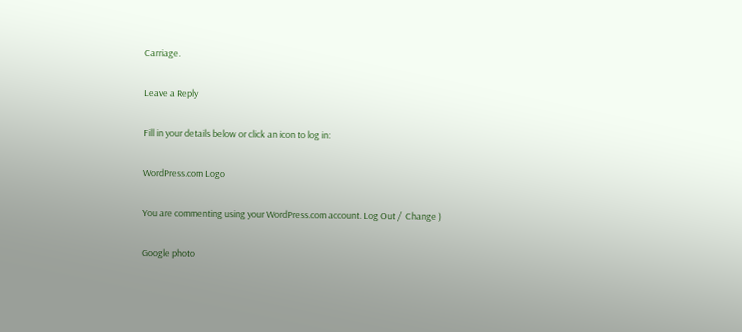Carriage.

Leave a Reply

Fill in your details below or click an icon to log in:

WordPress.com Logo

You are commenting using your WordPress.com account. Log Out /  Change )

Google photo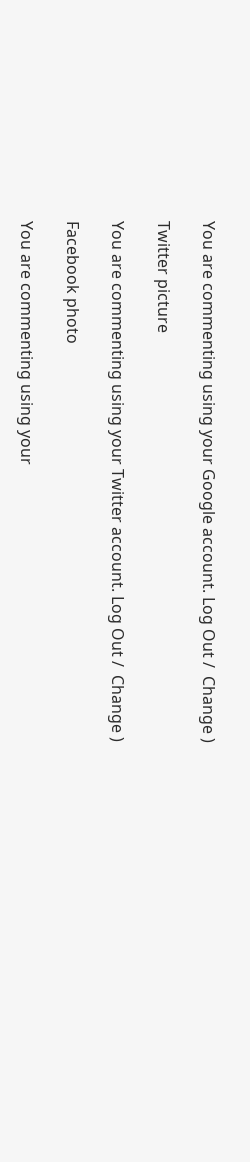You are commenting using your Google account. Log Out /  Change )

Twitter picture

You are commenting using your Twitter account. Log Out /  Change )

Facebook photo

You are commenting using your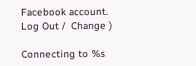Facebook account. Log Out /  Change )

Connecting to %s